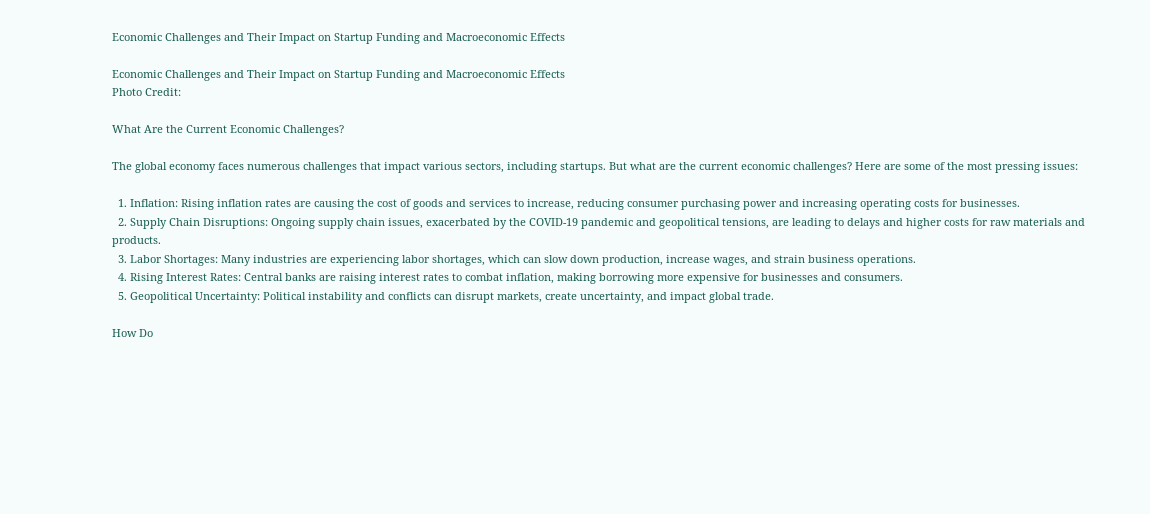Economic Challenges and Their Impact on Startup Funding and Macroeconomic Effects

Economic Challenges and Their Impact on Startup Funding and Macroeconomic Effects
Photo Credit:

What Are the Current Economic Challenges?

The global economy faces numerous challenges that impact various sectors, including startups. But what are the current economic challenges? Here are some of the most pressing issues:

  1. Inflation: Rising inflation rates are causing the cost of goods and services to increase, reducing consumer purchasing power and increasing operating costs for businesses.
  2. Supply Chain Disruptions: Ongoing supply chain issues, exacerbated by the COVID-19 pandemic and geopolitical tensions, are leading to delays and higher costs for raw materials and products.
  3. Labor Shortages: Many industries are experiencing labor shortages, which can slow down production, increase wages, and strain business operations.
  4. Rising Interest Rates: Central banks are raising interest rates to combat inflation, making borrowing more expensive for businesses and consumers.
  5. Geopolitical Uncertainty: Political instability and conflicts can disrupt markets, create uncertainty, and impact global trade.

How Do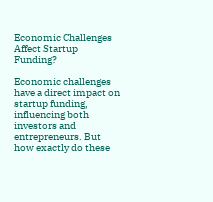Economic Challenges Affect Startup Funding?

Economic challenges have a direct impact on startup funding, influencing both investors and entrepreneurs. But how exactly do these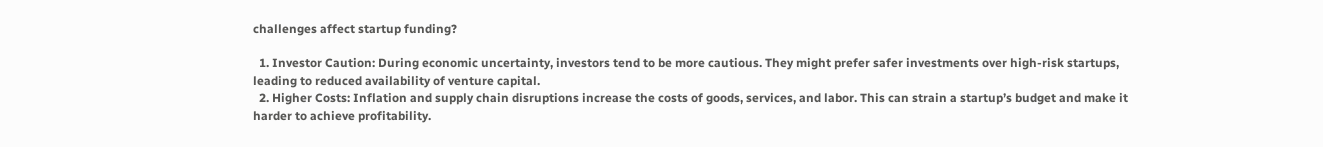challenges affect startup funding?

  1. Investor Caution: During economic uncertainty, investors tend to be more cautious. They might prefer safer investments over high-risk startups, leading to reduced availability of venture capital.
  2. Higher Costs: Inflation and supply chain disruptions increase the costs of goods, services, and labor. This can strain a startup’s budget and make it harder to achieve profitability.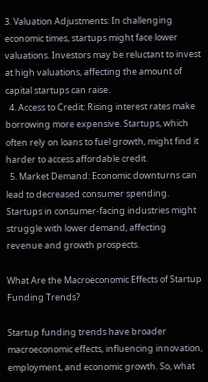3. Valuation Adjustments: In challenging economic times, startups might face lower valuations. Investors may be reluctant to invest at high valuations, affecting the amount of capital startups can raise.
  4. Access to Credit: Rising interest rates make borrowing more expensive. Startups, which often rely on loans to fuel growth, might find it harder to access affordable credit.
  5. Market Demand: Economic downturns can lead to decreased consumer spending. Startups in consumer-facing industries might struggle with lower demand, affecting revenue and growth prospects.

What Are the Macroeconomic Effects of Startup Funding Trends?

Startup funding trends have broader macroeconomic effects, influencing innovation, employment, and economic growth. So, what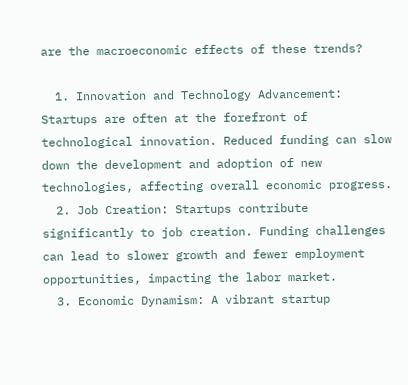are the macroeconomic effects of these trends?

  1. Innovation and Technology Advancement: Startups are often at the forefront of technological innovation. Reduced funding can slow down the development and adoption of new technologies, affecting overall economic progress.
  2. Job Creation: Startups contribute significantly to job creation. Funding challenges can lead to slower growth and fewer employment opportunities, impacting the labor market.
  3. Economic Dynamism: A vibrant startup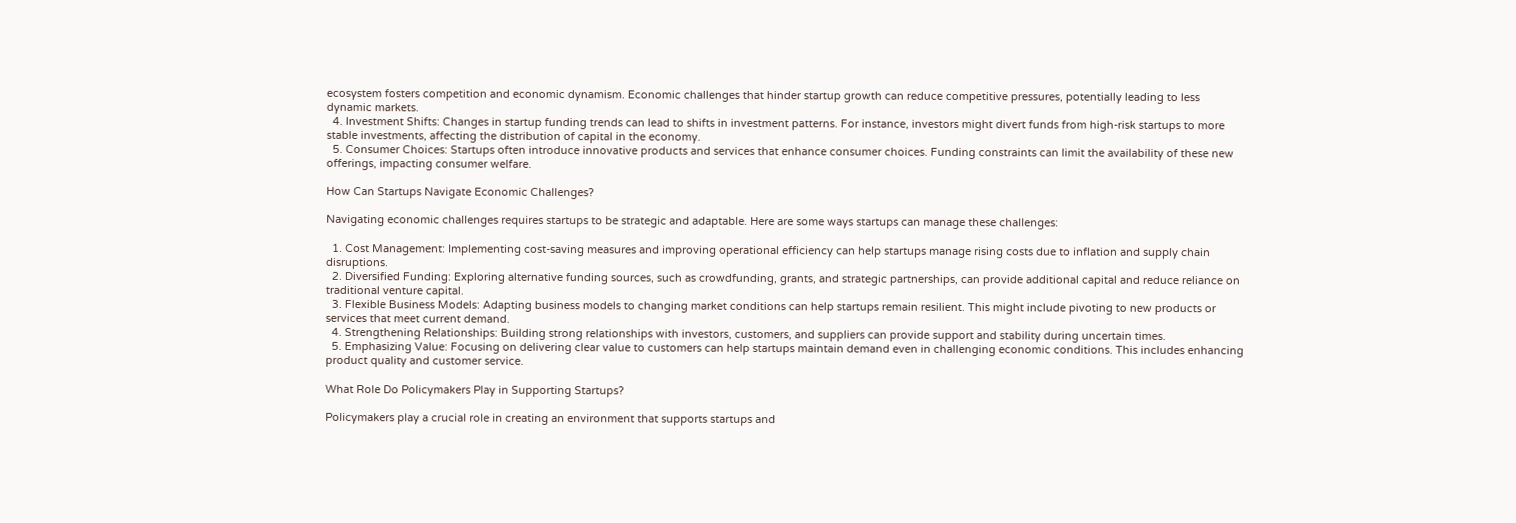ecosystem fosters competition and economic dynamism. Economic challenges that hinder startup growth can reduce competitive pressures, potentially leading to less dynamic markets.
  4. Investment Shifts: Changes in startup funding trends can lead to shifts in investment patterns. For instance, investors might divert funds from high-risk startups to more stable investments, affecting the distribution of capital in the economy.
  5. Consumer Choices: Startups often introduce innovative products and services that enhance consumer choices. Funding constraints can limit the availability of these new offerings, impacting consumer welfare.

How Can Startups Navigate Economic Challenges?

Navigating economic challenges requires startups to be strategic and adaptable. Here are some ways startups can manage these challenges:

  1. Cost Management: Implementing cost-saving measures and improving operational efficiency can help startups manage rising costs due to inflation and supply chain disruptions.
  2. Diversified Funding: Exploring alternative funding sources, such as crowdfunding, grants, and strategic partnerships, can provide additional capital and reduce reliance on traditional venture capital.
  3. Flexible Business Models: Adapting business models to changing market conditions can help startups remain resilient. This might include pivoting to new products or services that meet current demand.
  4. Strengthening Relationships: Building strong relationships with investors, customers, and suppliers can provide support and stability during uncertain times.
  5. Emphasizing Value: Focusing on delivering clear value to customers can help startups maintain demand even in challenging economic conditions. This includes enhancing product quality and customer service.

What Role Do Policymakers Play in Supporting Startups?

Policymakers play a crucial role in creating an environment that supports startups and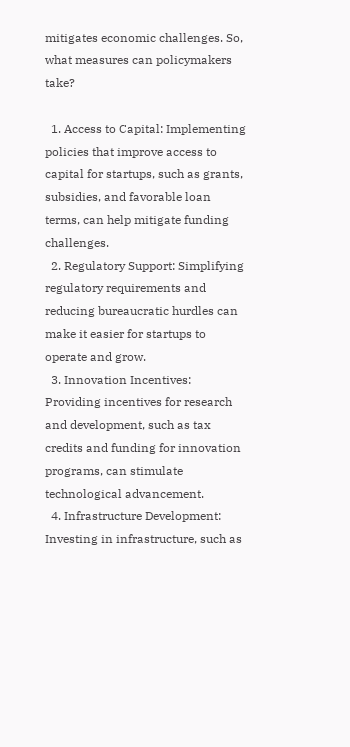mitigates economic challenges. So, what measures can policymakers take?

  1. Access to Capital: Implementing policies that improve access to capital for startups, such as grants, subsidies, and favorable loan terms, can help mitigate funding challenges.
  2. Regulatory Support: Simplifying regulatory requirements and reducing bureaucratic hurdles can make it easier for startups to operate and grow.
  3. Innovation Incentives: Providing incentives for research and development, such as tax credits and funding for innovation programs, can stimulate technological advancement.
  4. Infrastructure Development: Investing in infrastructure, such as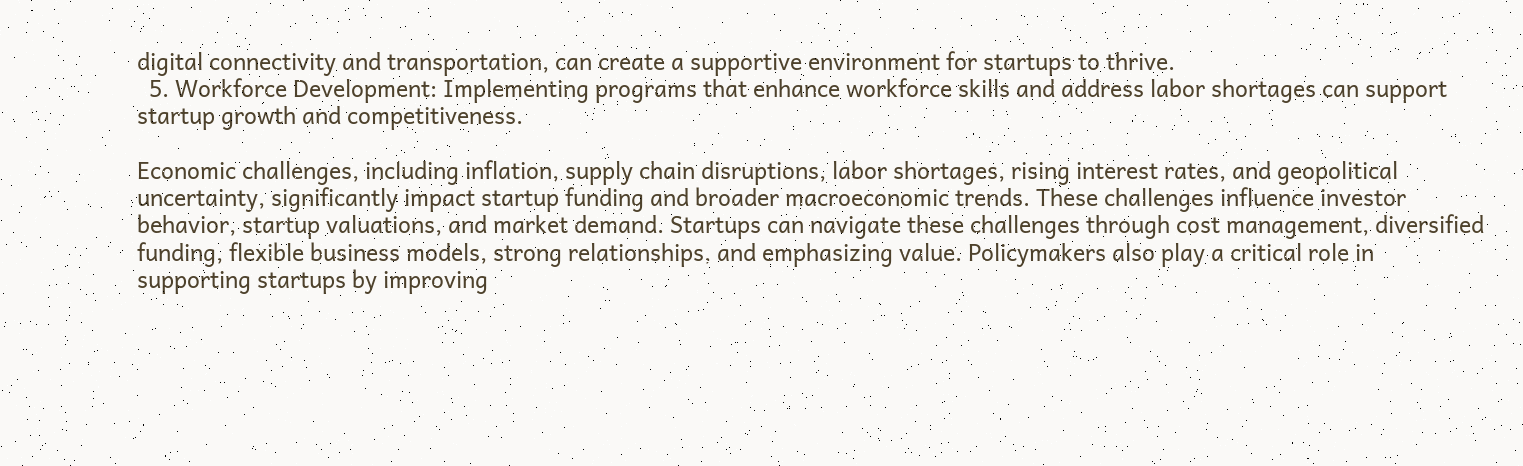digital connectivity and transportation, can create a supportive environment for startups to thrive.
  5. Workforce Development: Implementing programs that enhance workforce skills and address labor shortages can support startup growth and competitiveness.

Economic challenges, including inflation, supply chain disruptions, labor shortages, rising interest rates, and geopolitical uncertainty, significantly impact startup funding and broader macroeconomic trends. These challenges influence investor behavior, startup valuations, and market demand. Startups can navigate these challenges through cost management, diversified funding, flexible business models, strong relationships, and emphasizing value. Policymakers also play a critical role in supporting startups by improving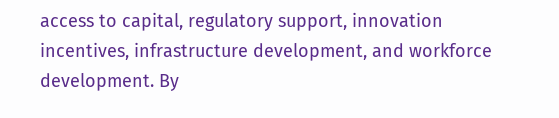access to capital, regulatory support, innovation incentives, infrastructure development, and workforce development. By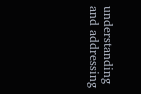understanding and addressing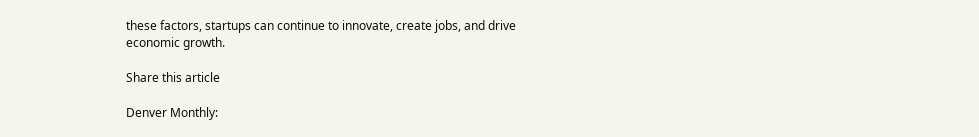these factors, startups can continue to innovate, create jobs, and drive economic growth.

Share this article

Denver Monthly: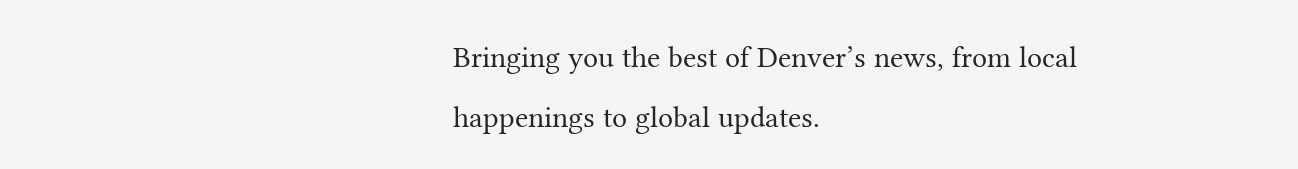Bringing you the best of Denver’s news, from local happenings to global updates.